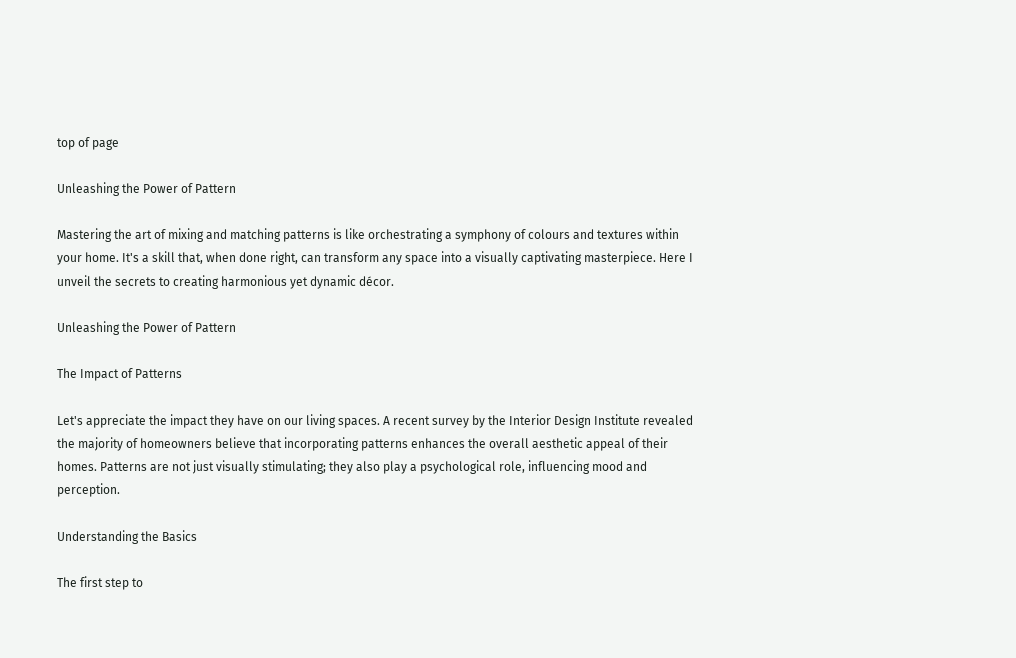top of page

Unleashing the Power of Pattern

Mastering the art of mixing and matching patterns is like orchestrating a symphony of colours and textures within your home. It's a skill that, when done right, can transform any space into a visually captivating masterpiece. Here I unveil the secrets to creating harmonious yet dynamic décor.

Unleashing the Power of Pattern

The Impact of Patterns

Let's appreciate the impact they have on our living spaces. A recent survey by the Interior Design Institute revealed the majority of homeowners believe that incorporating patterns enhances the overall aesthetic appeal of their homes. Patterns are not just visually stimulating; they also play a psychological role, influencing mood and perception.

Understanding the Basics

The first step to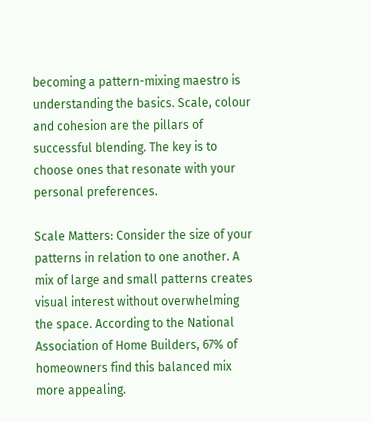becoming a pattern-mixing maestro is understanding the basics. Scale, colour and cohesion are the pillars of successful blending. The key is to choose ones that resonate with your personal preferences.

Scale Matters: Consider the size of your patterns in relation to one another. A mix of large and small patterns creates visual interest without overwhelming the space. According to the National Association of Home Builders, 67% of homeowners find this balanced mix more appealing.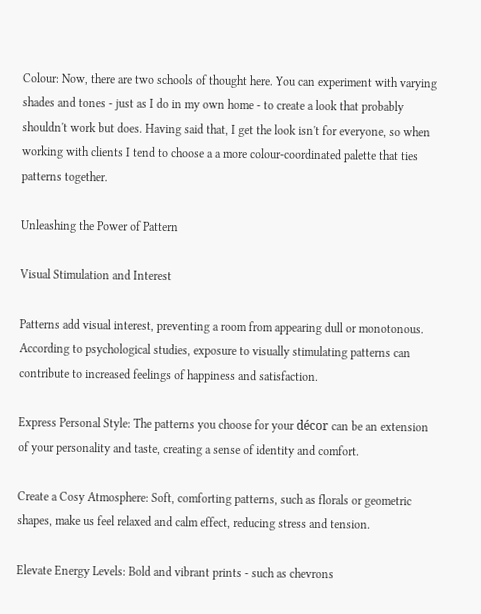Colour: Now, there are two schools of thought here. You can experiment with varying shades and tones - just as I do in my own home - to create a look that probably shouldn't work but does. Having said that, I get the look isn't for everyone, so when working with clients I tend to choose a a more colour-coordinated palette that ties patterns together.

Unleashing the Power of Pattern

Visual Stimulation and Interest

Patterns add visual interest, preventing a room from appearing dull or monotonous. According to psychological studies, exposure to visually stimulating patterns can contribute to increased feelings of happiness and satisfaction.

Express Personal Style: The patterns you choose for your décor can be an extension of your personality and taste, creating a sense of identity and comfort.

Create a Cosy Atmosphere: Soft, comforting patterns, such as florals or geometric shapes, make us feel relaxed and calm effect, reducing stress and tension.

Elevate Energy Levels: Bold and vibrant prints - such as chevrons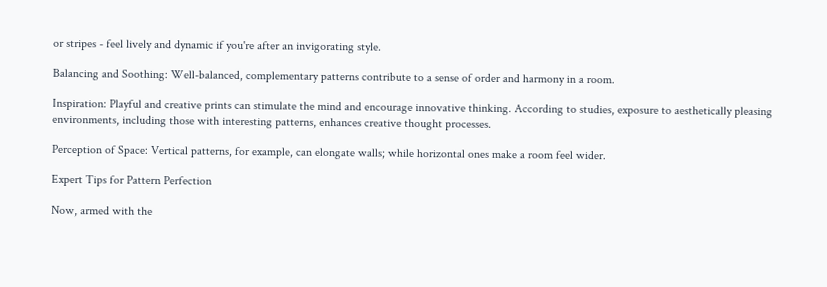or stripes - feel lively and dynamic if you're after an invigorating style.

Balancing and Soothing: Well-balanced, complementary patterns contribute to a sense of order and harmony in a room.

Inspiration: Playful and creative prints can stimulate the mind and encourage innovative thinking. According to studies, exposure to aesthetically pleasing environments, including those with interesting patterns, enhances creative thought processes.

Perception of Space: Vertical patterns, for example, can elongate walls; while horizontal ones make a room feel wider.

Expert Tips for Pattern Perfection

Now, armed with the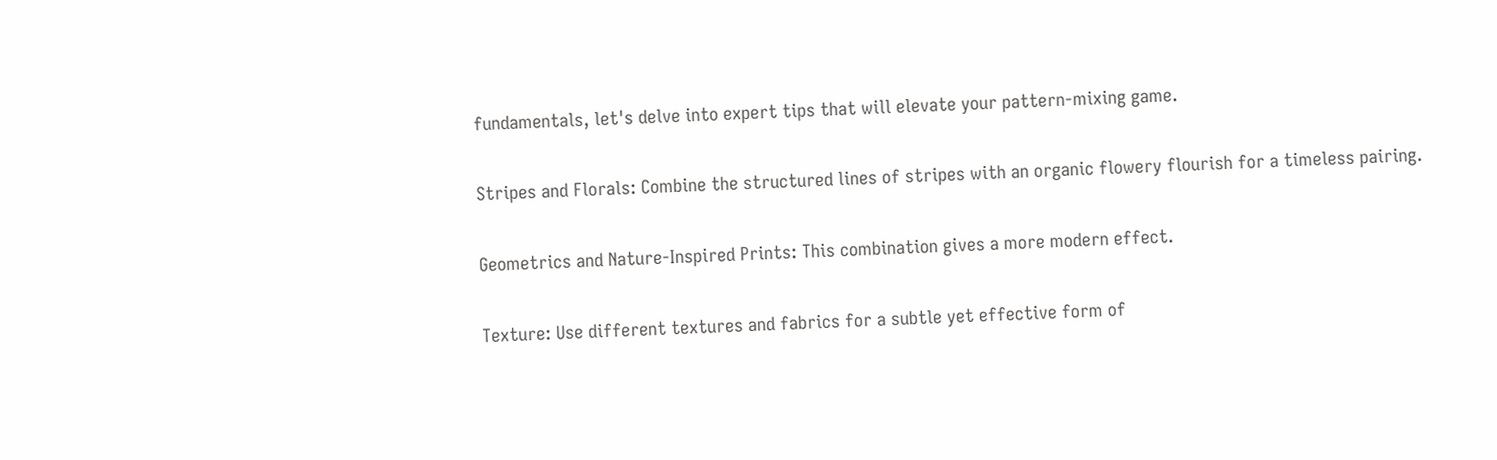fundamentals, let's delve into expert tips that will elevate your pattern-mixing game.

Stripes and Florals: Combine the structured lines of stripes with an organic flowery flourish for a timeless pairing.

Geometrics and Nature-Inspired Prints: This combination gives a more modern effect.

Texture: Use different textures and fabrics for a subtle yet effective form of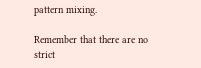pattern mixing.

Remember that there are no strict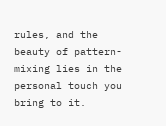rules, and the beauty of pattern-mixing lies in the personal touch you bring to it.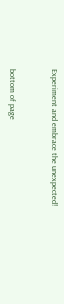Experiment and embrace the unexpected!


bottom of page